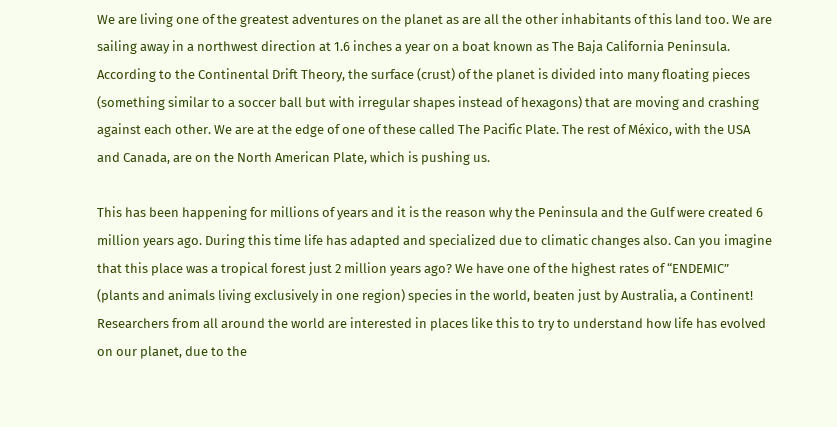We are living one of the greatest adventures on the planet as are all the other inhabitants of this land too. We are sailing away in a northwest direction at 1.6 inches a year on a boat known as The Baja California Peninsula. According to the Continental Drift Theory, the surface (crust) of the planet is divided into many floating pieces (something similar to a soccer ball but with irregular shapes instead of hexagons) that are moving and crashing against each other. We are at the edge of one of these called The Pacific Plate. The rest of México, with the USA and Canada, are on the North American Plate, which is pushing us.

This has been happening for millions of years and it is the reason why the Peninsula and the Gulf were created 6 million years ago. During this time life has adapted and specialized due to climatic changes also. Can you imagine that this place was a tropical forest just 2 million years ago? We have one of the highest rates of “ENDEMIC” (plants and animals living exclusively in one region) species in the world, beaten just by Australia, a Continent! Researchers from all around the world are interested in places like this to try to understand how life has evolved on our planet, due to the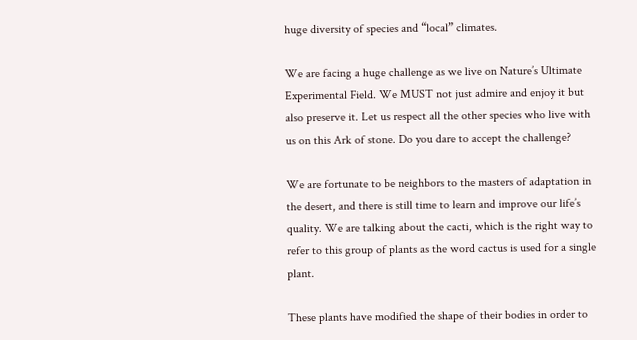huge diversity of species and “local” climates.

We are facing a huge challenge as we live on Nature’s Ultimate Experimental Field. We MUST not just admire and enjoy it but also preserve it. Let us respect all the other species who live with us on this Ark of stone. Do you dare to accept the challenge?

We are fortunate to be neighbors to the masters of adaptation in the desert, and there is still time to learn and improve our life’s quality. We are talking about the cacti, which is the right way to refer to this group of plants as the word cactus is used for a single plant.

These plants have modified the shape of their bodies in order to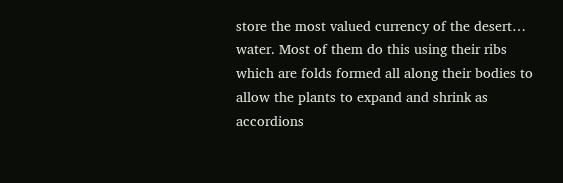store the most valued currency of the desert… water. Most of them do this using their ribs which are folds formed all along their bodies to allow the plants to expand and shrink as accordions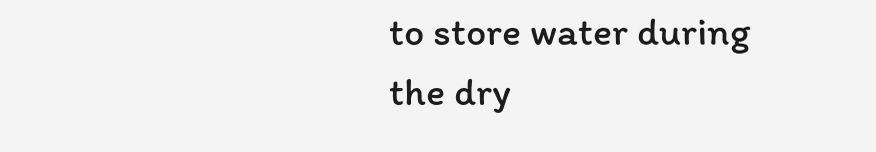to store water during the dry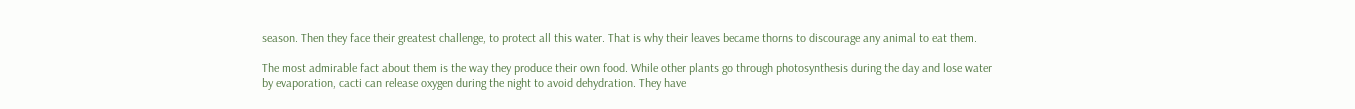season. Then they face their greatest challenge, to protect all this water. That is why their leaves became thorns to discourage any animal to eat them.

The most admirable fact about them is the way they produce their own food. While other plants go through photosynthesis during the day and lose water by evaporation, cacti can release oxygen during the night to avoid dehydration. They have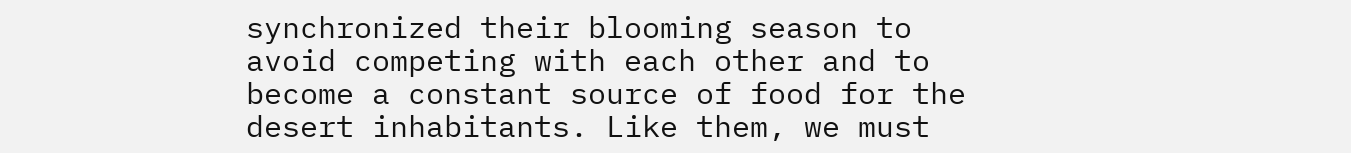synchronized their blooming season to avoid competing with each other and to become a constant source of food for the desert inhabitants. Like them, we must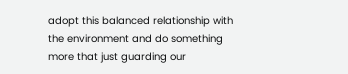adopt this balanced relationship with the environment and do something more that just guarding our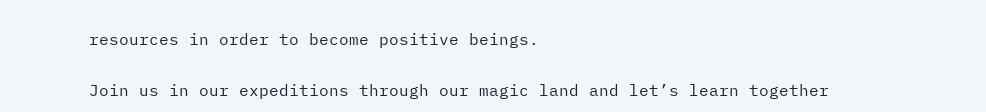resources in order to become positive beings.

Join us in our expeditions through our magic land and let’s learn together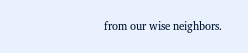from our wise neighbors.